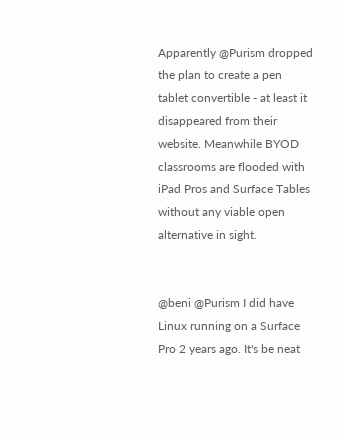Apparently @Purism dropped the plan to create a pen tablet convertible - at least it disappeared from their website. Meanwhile BYOD classrooms are flooded with iPad Pros and Surface Tables without any viable open alternative in sight.


@beni @Purism I did have Linux running on a Surface Pro 2 years ago. It's be neat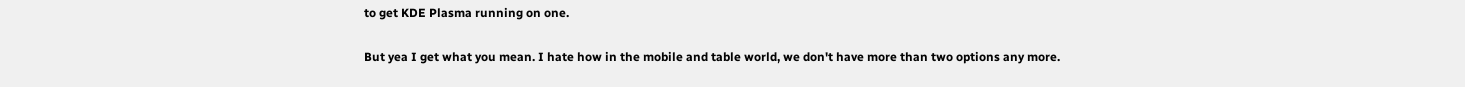to get KDE Plasma running on one.

But yea I get what you mean. I hate how in the mobile and table world, we don't have more than two options any more.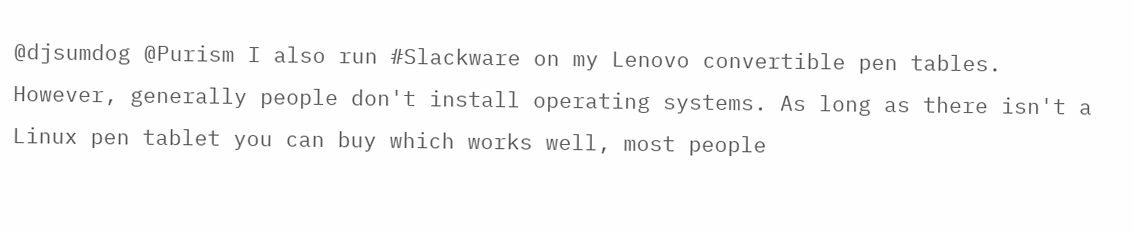@djsumdog @Purism I also run #Slackware on my Lenovo convertible pen tables. However, generally people don't install operating systems. As long as there isn't a Linux pen tablet you can buy which works well, most people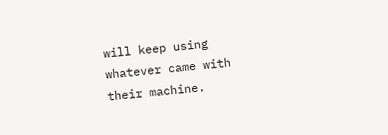will keep using whatever came with their machine.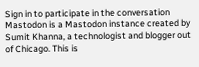Sign in to participate in the conversation
Mastodon is a Mastodon instance created by Sumit Khanna, a technologist and blogger out of Chicago. This is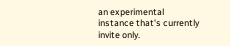an experimental instance that's currently invite only.